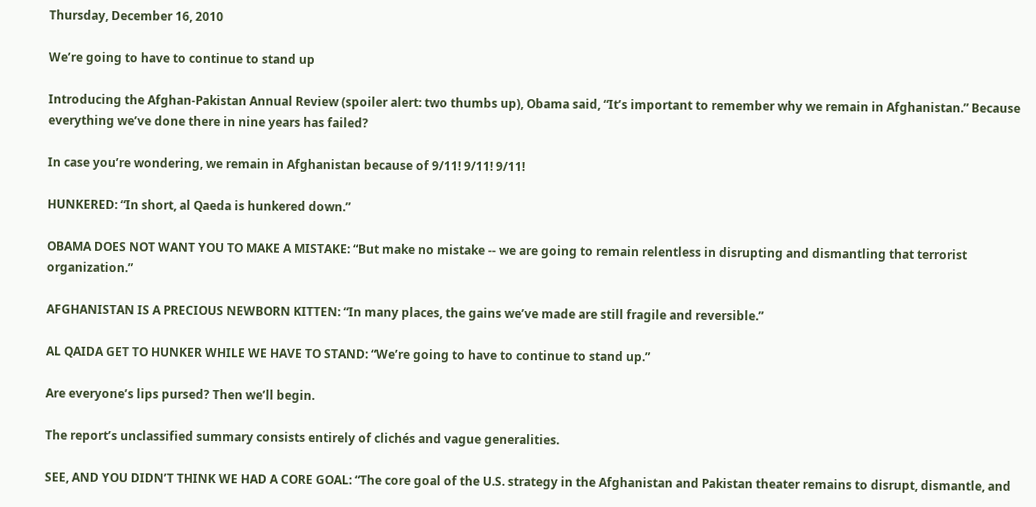Thursday, December 16, 2010

We’re going to have to continue to stand up

Introducing the Afghan-Pakistan Annual Review (spoiler alert: two thumbs up), Obama said, “It’s important to remember why we remain in Afghanistan.” Because everything we’ve done there in nine years has failed?

In case you’re wondering, we remain in Afghanistan because of 9/11! 9/11! 9/11!

HUNKERED: “In short, al Qaeda is hunkered down.”

OBAMA DOES NOT WANT YOU TO MAKE A MISTAKE: “But make no mistake -- we are going to remain relentless in disrupting and dismantling that terrorist organization.”

AFGHANISTAN IS A PRECIOUS NEWBORN KITTEN: “In many places, the gains we’ve made are still fragile and reversible.”

AL QAIDA GET TO HUNKER WHILE WE HAVE TO STAND: “We’re going to have to continue to stand up.”

Are everyone’s lips pursed? Then we’ll begin.

The report’s unclassified summary consists entirely of clichés and vague generalities.

SEE, AND YOU DIDN’T THINK WE HAD A CORE GOAL: “The core goal of the U.S. strategy in the Afghanistan and Pakistan theater remains to disrupt, dismantle, and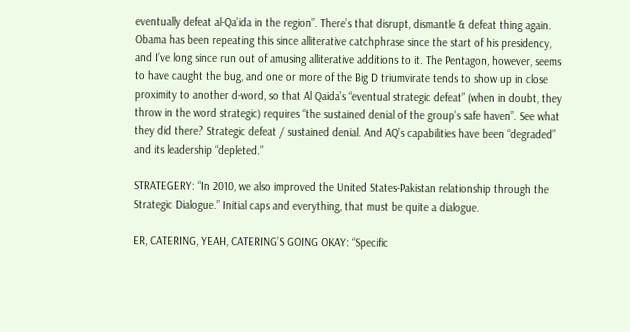eventually defeat al-Qa’ida in the region”. There’s that disrupt, dismantle & defeat thing again. Obama has been repeating this since alliterative catchphrase since the start of his presidency, and I’ve long since run out of amusing alliterative additions to it. The Pentagon, however, seems to have caught the bug, and one or more of the Big D triumvirate tends to show up in close proximity to another d-word, so that Al Qaida’s “eventual strategic defeat” (when in doubt, they throw in the word strategic) requires “the sustained denial of the group’s safe haven”. See what they did there? Strategic defeat / sustained denial. And AQ’s capabilities have been “degraded” and its leadership “depleted.”

STRATEGERY: “In 2010, we also improved the United States-Pakistan relationship through the Strategic Dialogue.” Initial caps and everything, that must be quite a dialogue.

ER, CATERING, YEAH, CATERING’S GOING OKAY: “Specific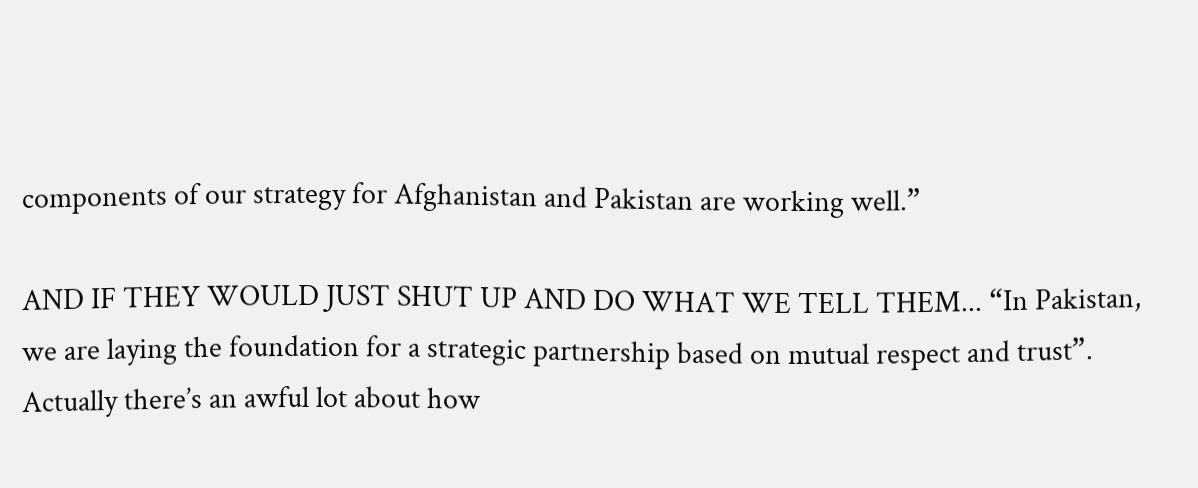components of our strategy for Afghanistan and Pakistan are working well.”

AND IF THEY WOULD JUST SHUT UP AND DO WHAT WE TELL THEM... “In Pakistan, we are laying the foundation for a strategic partnership based on mutual respect and trust”. Actually there’s an awful lot about how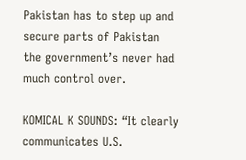Pakistan has to step up and secure parts of Pakistan the government’s never had much control over.

KOMICAL K SOUNDS: “It clearly communicates U.S.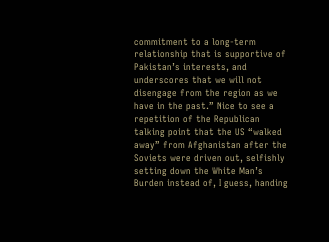commitment to a long-term relationship that is supportive of Pakistan’s interests, and underscores that we will not disengage from the region as we have in the past.” Nice to see a repetition of the Republican talking point that the US “walked away” from Afghanistan after the Soviets were driven out, selfishly setting down the White Man’s Burden instead of, I guess, handing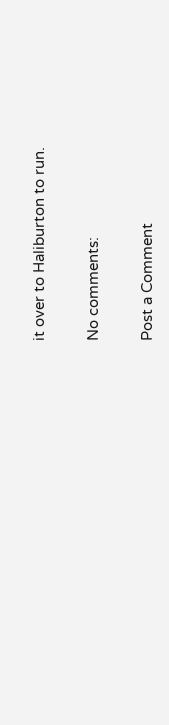it over to Haliburton to run.

No comments:

Post a Comment